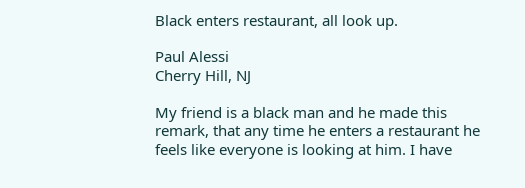Black enters restaurant, all look up.

Paul Alessi
Cherry Hill, NJ

My friend is a black man and he made this remark, that any time he enters a restaurant he feels like everyone is looking at him. I have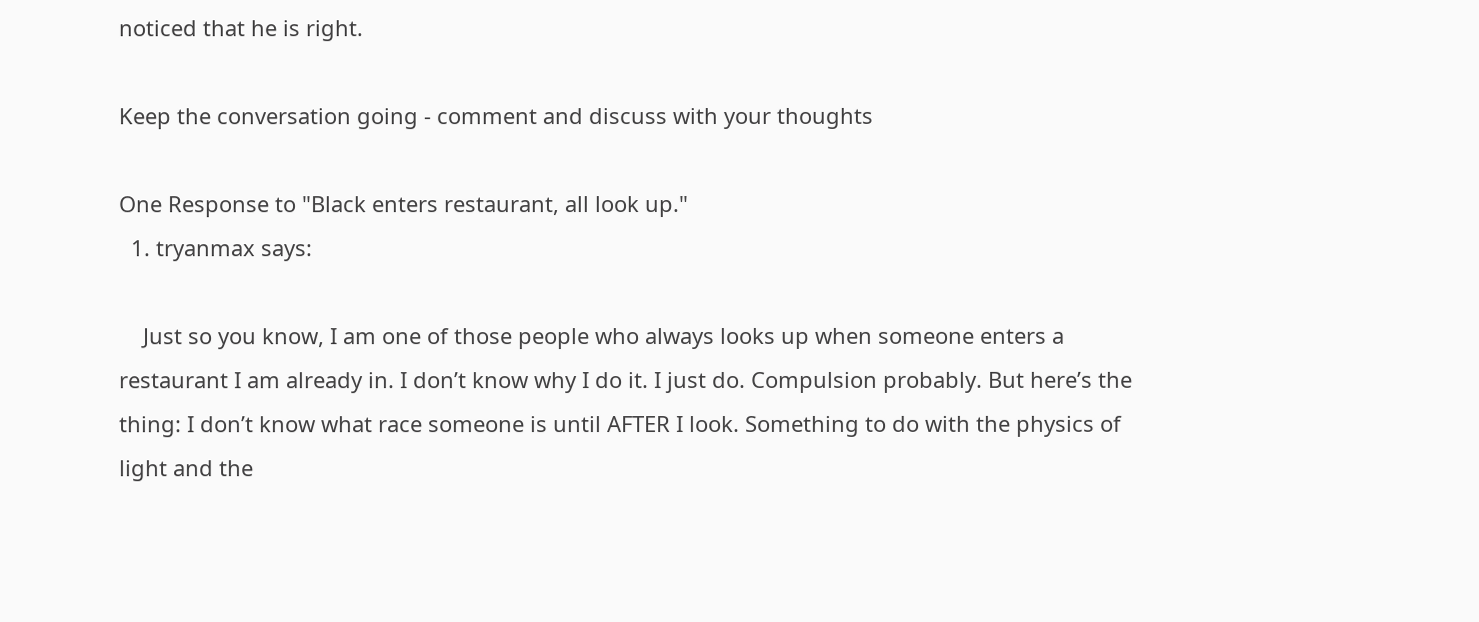noticed that he is right.

Keep the conversation going - comment and discuss with your thoughts

One Response to "Black enters restaurant, all look up."
  1. tryanmax says:

    Just so you know, I am one of those people who always looks up when someone enters a restaurant I am already in. I don’t know why I do it. I just do. Compulsion probably. But here’s the thing: I don’t know what race someone is until AFTER I look. Something to do with the physics of light and the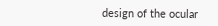design of the ocular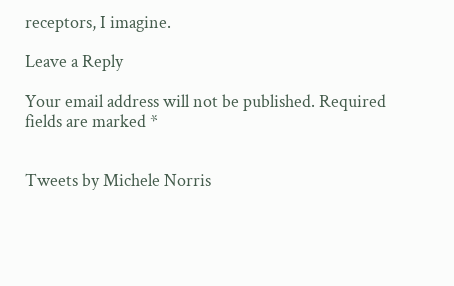receptors, I imagine.

Leave a Reply

Your email address will not be published. Required fields are marked *


Tweets by Michele Norris